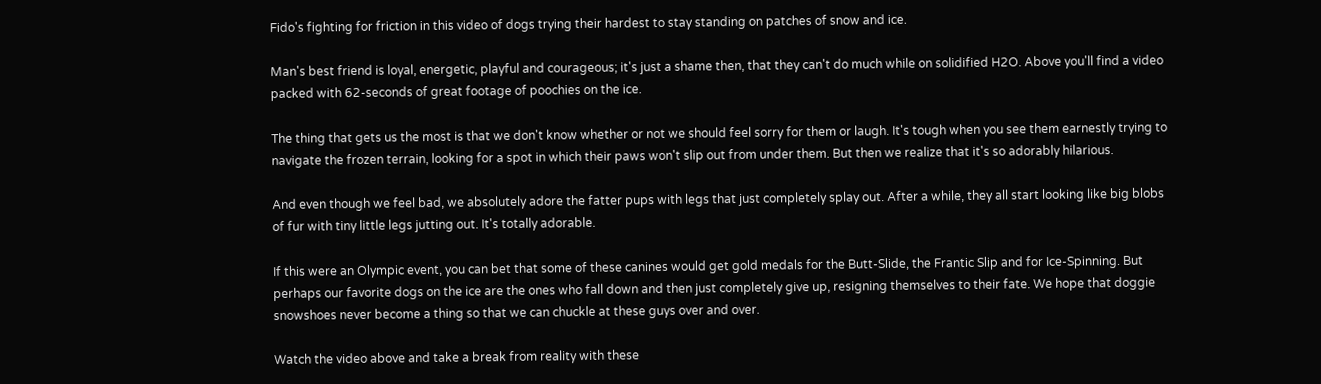Fido's fighting for friction in this video of dogs trying their hardest to stay standing on patches of snow and ice.

Man's best friend is loyal, energetic, playful and courageous; it's just a shame then, that they can't do much while on solidified H2O. Above you'll find a video packed with 62-seconds of great footage of poochies on the ice.

The thing that gets us the most is that we don't know whether or not we should feel sorry for them or laugh. It's tough when you see them earnestly trying to navigate the frozen terrain, looking for a spot in which their paws won't slip out from under them. But then we realize that it's so adorably hilarious.

And even though we feel bad, we absolutely adore the fatter pups with legs that just completely splay out. After a while, they all start looking like big blobs of fur with tiny little legs jutting out. It's totally adorable.

If this were an Olympic event, you can bet that some of these canines would get gold medals for the Butt-Slide, the Frantic Slip and for Ice-Spinning. But perhaps our favorite dogs on the ice are the ones who fall down and then just completely give up, resigning themselves to their fate. We hope that doggie snowshoes never become a thing so that we can chuckle at these guys over and over.

Watch the video above and take a break from reality with these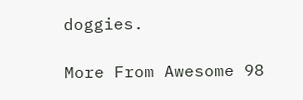doggies.

More From Awesome 98